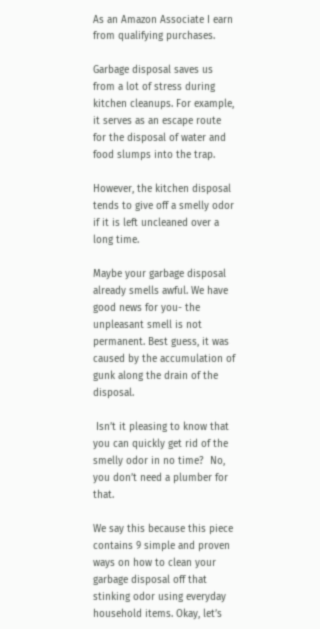As an Amazon Associate I earn from qualifying purchases.

Garbage disposal saves us from a lot of stress during kitchen cleanups. For example, it serves as an escape route for the disposal of water and food slumps into the trap.

However, the kitchen disposal tends to give off a smelly odor if it is left uncleaned over a long time.

Maybe your garbage disposal already smells awful. We have good news for you- the unpleasant smell is not permanent. Best guess, it was caused by the accumulation of gunk along the drain of the disposal.

 Isn’t it pleasing to know that you can quickly get rid of the smelly odor in no time?  No, you don’t need a plumber for that.

We say this because this piece contains 9 simple and proven ways on how to clean your garbage disposal off that stinking odor using everyday household items. Okay, let’s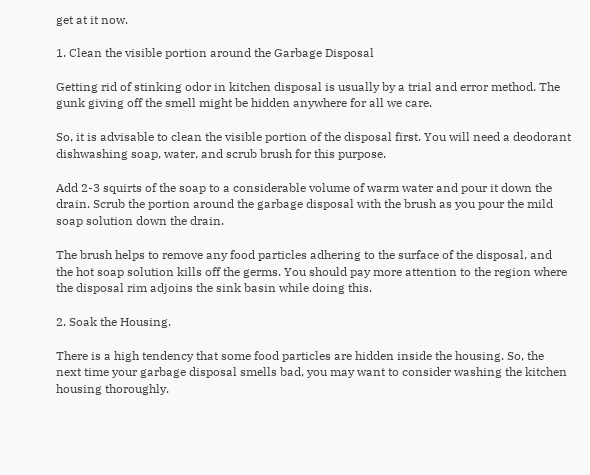get at it now.

1. Clean the visible portion around the Garbage Disposal

Getting rid of stinking odor in kitchen disposal is usually by a trial and error method. The gunk giving off the smell might be hidden anywhere for all we care.

So, it is advisable to clean the visible portion of the disposal first. You will need a deodorant dishwashing soap, water, and scrub brush for this purpose.

Add 2-3 squirts of the soap to a considerable volume of warm water and pour it down the drain. Scrub the portion around the garbage disposal with the brush as you pour the mild soap solution down the drain.

The brush helps to remove any food particles adhering to the surface of the disposal, and the hot soap solution kills off the germs. You should pay more attention to the region where the disposal rim adjoins the sink basin while doing this.

2. Soak the Housing.

There is a high tendency that some food particles are hidden inside the housing. So, the next time your garbage disposal smells bad, you may want to consider washing the kitchen housing thoroughly.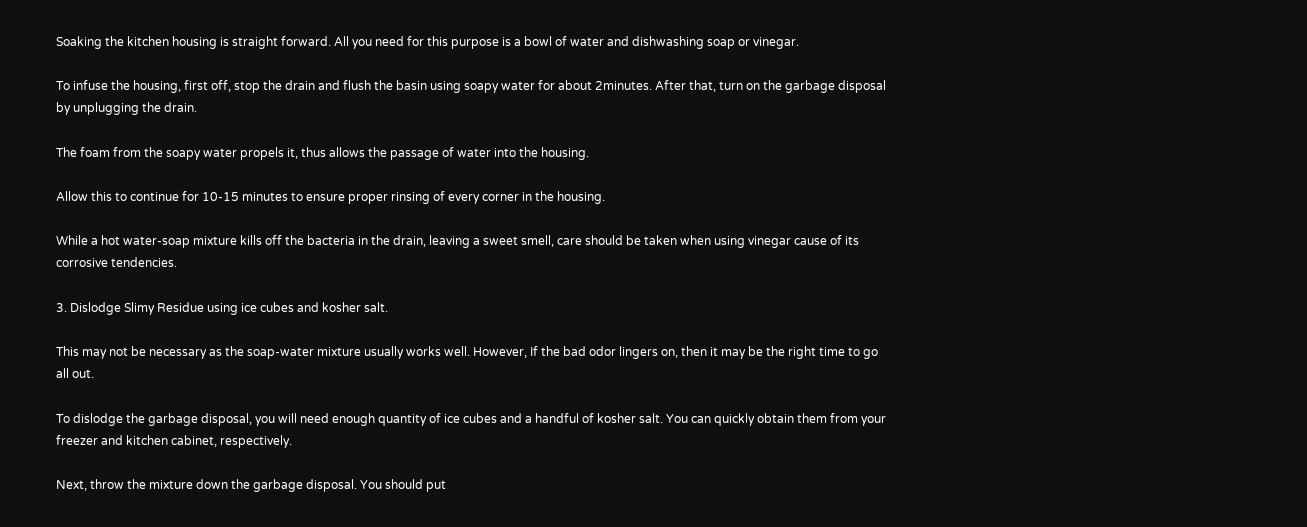Soaking the kitchen housing is straight forward. All you need for this purpose is a bowl of water and dishwashing soap or vinegar.

To infuse the housing, first off, stop the drain and flush the basin using soapy water for about 2minutes. After that, turn on the garbage disposal by unplugging the drain.

The foam from the soapy water propels it, thus allows the passage of water into the housing.

Allow this to continue for 10-15 minutes to ensure proper rinsing of every corner in the housing.

While a hot water-soap mixture kills off the bacteria in the drain, leaving a sweet smell, care should be taken when using vinegar cause of its corrosive tendencies.

3. Dislodge Slimy Residue using ice cubes and kosher salt.

This may not be necessary as the soap-water mixture usually works well. However, If the bad odor lingers on, then it may be the right time to go all out.

To dislodge the garbage disposal, you will need enough quantity of ice cubes and a handful of kosher salt. You can quickly obtain them from your freezer and kitchen cabinet, respectively.

Next, throw the mixture down the garbage disposal. You should put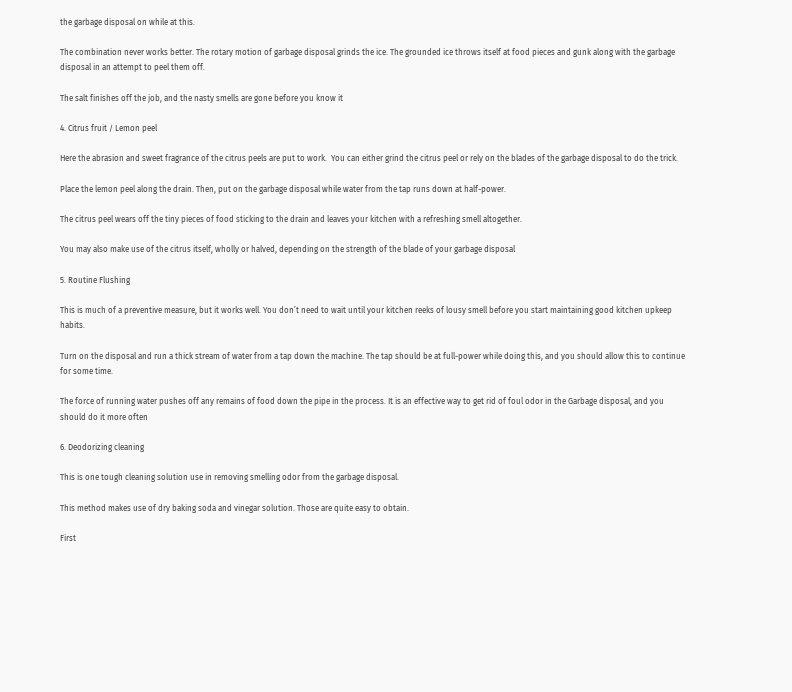the garbage disposal on while at this.

The combination never works better. The rotary motion of garbage disposal grinds the ice. The grounded ice throws itself at food pieces and gunk along with the garbage disposal in an attempt to peel them off.

The salt finishes off the job, and the nasty smells are gone before you know it

4. Citrus fruit / Lemon peel

Here the abrasion and sweet fragrance of the citrus peels are put to work.  You can either grind the citrus peel or rely on the blades of the garbage disposal to do the trick.

Place the lemon peel along the drain. Then, put on the garbage disposal while water from the tap runs down at half-power.

The citrus peel wears off the tiny pieces of food sticking to the drain and leaves your kitchen with a refreshing smell altogether.

You may also make use of the citrus itself, wholly or halved, depending on the strength of the blade of your garbage disposal

5. Routine Flushing

This is much of a preventive measure, but it works well. You don’t need to wait until your kitchen reeks of lousy smell before you start maintaining good kitchen upkeep habits.

Turn on the disposal and run a thick stream of water from a tap down the machine. The tap should be at full-power while doing this, and you should allow this to continue for some time.

The force of running water pushes off any remains of food down the pipe in the process. It is an effective way to get rid of foul odor in the Garbage disposal, and you should do it more often

6. Deodorizing cleaning

This is one tough cleaning solution use in removing smelling odor from the garbage disposal.

This method makes use of dry baking soda and vinegar solution. Those are quite easy to obtain.

First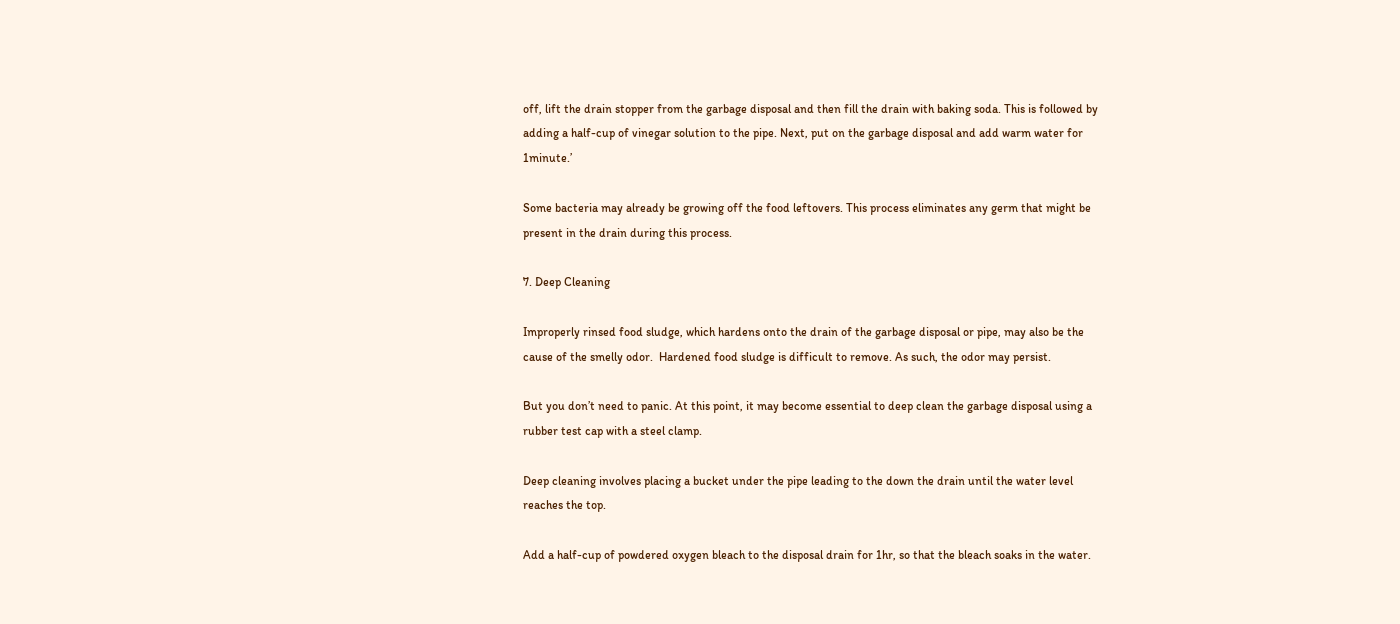off, lift the drain stopper from the garbage disposal and then fill the drain with baking soda. This is followed by adding a half-cup of vinegar solution to the pipe. Next, put on the garbage disposal and add warm water for 1minute.’

Some bacteria may already be growing off the food leftovers. This process eliminates any germ that might be present in the drain during this process.

7. Deep Cleaning

Improperly rinsed food sludge, which hardens onto the drain of the garbage disposal or pipe, may also be the cause of the smelly odor.  Hardened food sludge is difficult to remove. As such, the odor may persist.

But you don’t need to panic. At this point, it may become essential to deep clean the garbage disposal using a rubber test cap with a steel clamp.

Deep cleaning involves placing a bucket under the pipe leading to the down the drain until the water level reaches the top.

Add a half-cup of powdered oxygen bleach to the disposal drain for 1hr, so that the bleach soaks in the water.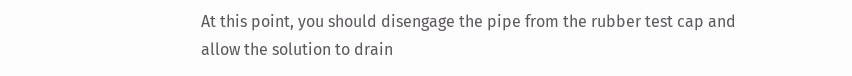At this point, you should disengage the pipe from the rubber test cap and allow the solution to drain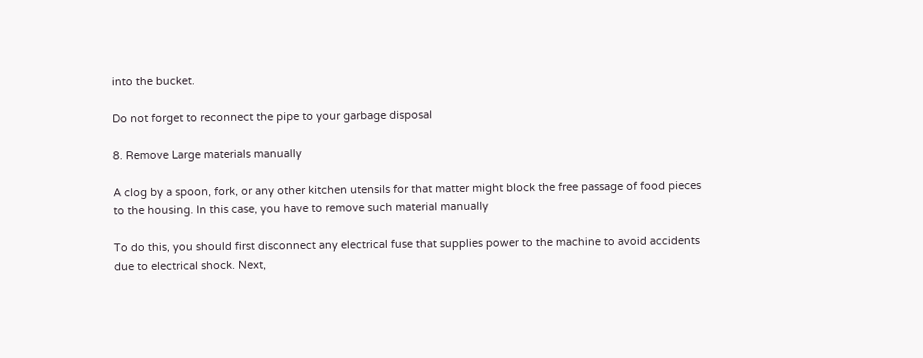into the bucket.

Do not forget to reconnect the pipe to your garbage disposal

8. Remove Large materials manually

A clog by a spoon, fork, or any other kitchen utensils for that matter might block the free passage of food pieces to the housing. In this case, you have to remove such material manually

To do this, you should first disconnect any electrical fuse that supplies power to the machine to avoid accidents due to electrical shock. Next,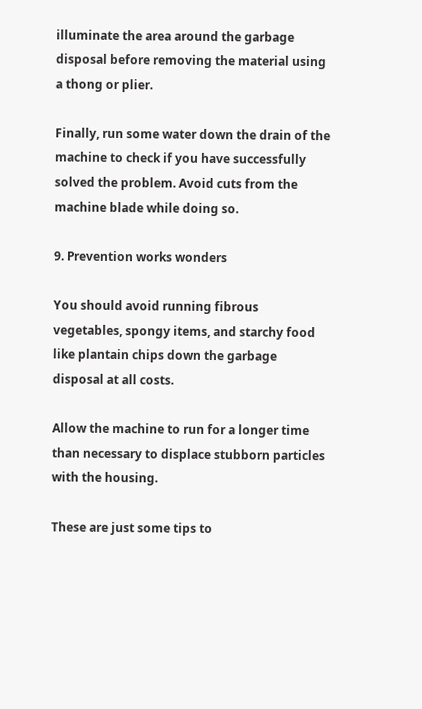illuminate the area around the garbage disposal before removing the material using a thong or plier.

Finally, run some water down the drain of the machine to check if you have successfully solved the problem. Avoid cuts from the machine blade while doing so.

9. Prevention works wonders

You should avoid running fibrous vegetables, spongy items, and starchy food like plantain chips down the garbage disposal at all costs.

Allow the machine to run for a longer time than necessary to displace stubborn particles with the housing.

These are just some tips to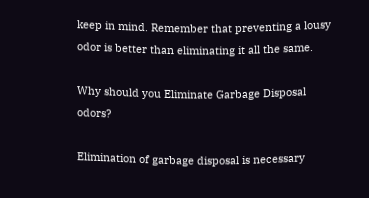keep in mind. Remember that preventing a lousy odor is better than eliminating it all the same.

Why should you Eliminate Garbage Disposal odors?

Elimination of garbage disposal is necessary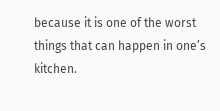because it is one of the worst things that can happen in one’s kitchen.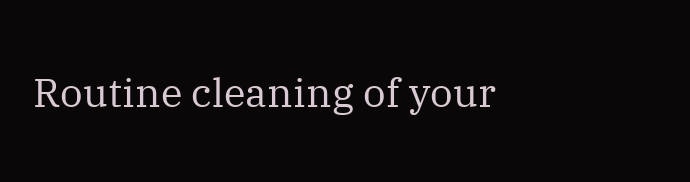Routine cleaning of your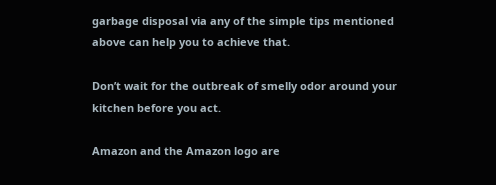garbage disposal via any of the simple tips mentioned above can help you to achieve that.

Don’t wait for the outbreak of smelly odor around your kitchen before you act.

Amazon and the Amazon logo are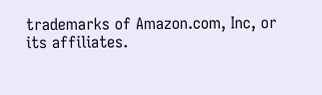trademarks of Amazon.com, Inc, or its affiliates.